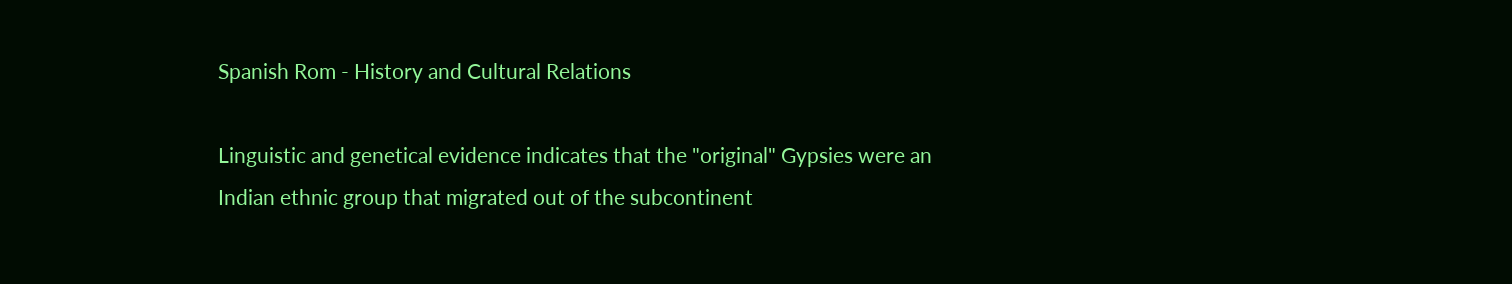Spanish Rom - History and Cultural Relations

Linguistic and genetical evidence indicates that the "original" Gypsies were an Indian ethnic group that migrated out of the subcontinent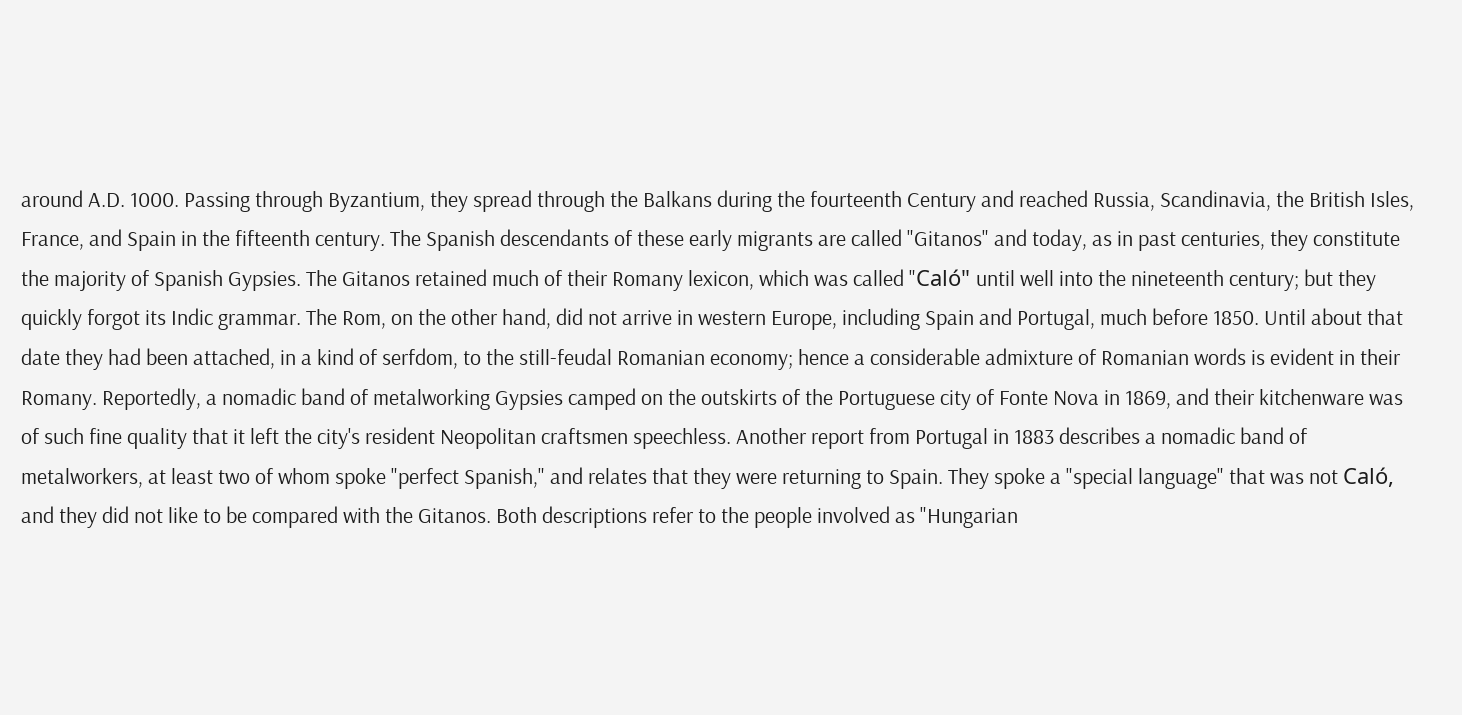around A.D. 1000. Passing through Byzantium, they spread through the Balkans during the fourteenth Century and reached Russia, Scandinavia, the British Isles, France, and Spain in the fifteenth century. The Spanish descendants of these early migrants are called "Gitanos" and today, as in past centuries, they constitute the majority of Spanish Gypsies. The Gitanos retained much of their Romany lexicon, which was called "Caló" until well into the nineteenth century; but they quickly forgot its Indic grammar. The Rom, on the other hand, did not arrive in western Europe, including Spain and Portugal, much before 1850. Until about that date they had been attached, in a kind of serfdom, to the still-feudal Romanian economy; hence a considerable admixture of Romanian words is evident in their Romany. Reportedly, a nomadic band of metalworking Gypsies camped on the outskirts of the Portuguese city of Fonte Nova in 1869, and their kitchenware was of such fine quality that it left the city's resident Neopolitan craftsmen speechless. Another report from Portugal in 1883 describes a nomadic band of metalworkers, at least two of whom spoke "perfect Spanish," and relates that they were returning to Spain. They spoke a "special language" that was not Caló, and they did not like to be compared with the Gitanos. Both descriptions refer to the people involved as "Hungarian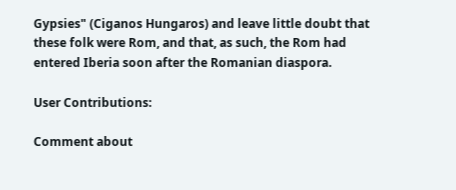Gypsies" (Ciganos Hungaros) and leave little doubt that these folk were Rom, and that, as such, the Rom had entered Iberia soon after the Romanian diaspora.

User Contributions:

Comment about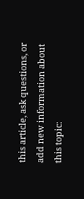this article, ask questions, or add new information about this topic: